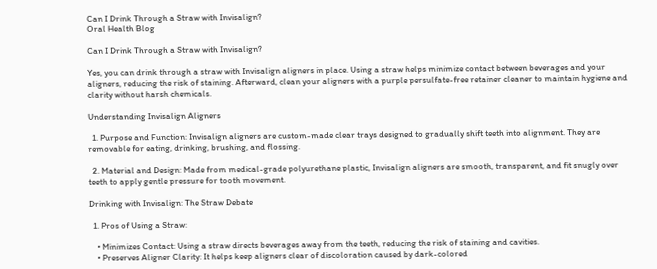Can I Drink Through a Straw with Invisalign?
Oral Health Blog

Can I Drink Through a Straw with Invisalign?

Yes, you can drink through a straw with Invisalign aligners in place. Using a straw helps minimize contact between beverages and your aligners, reducing the risk of staining. Afterward, clean your aligners with a purple persulfate-free retainer cleaner to maintain hygiene and clarity without harsh chemicals.

Understanding Invisalign Aligners

  1. Purpose and Function: Invisalign aligners are custom-made clear trays designed to gradually shift teeth into alignment. They are removable for eating, drinking, brushing, and flossing.

  2. Material and Design: Made from medical-grade polyurethane plastic, Invisalign aligners are smooth, transparent, and fit snugly over teeth to apply gentle pressure for tooth movement.

Drinking with Invisalign: The Straw Debate

  1. Pros of Using a Straw:

    • Minimizes Contact: Using a straw directs beverages away from the teeth, reducing the risk of staining and cavities.
    • Preserves Aligner Clarity: It helps keep aligners clear of discoloration caused by dark-colored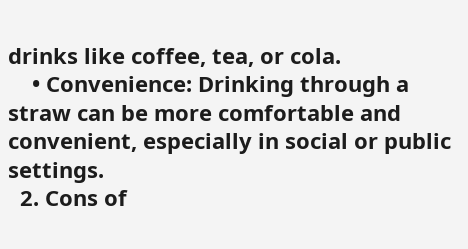drinks like coffee, tea, or cola.
    • Convenience: Drinking through a straw can be more comfortable and convenient, especially in social or public settings.
  2. Cons of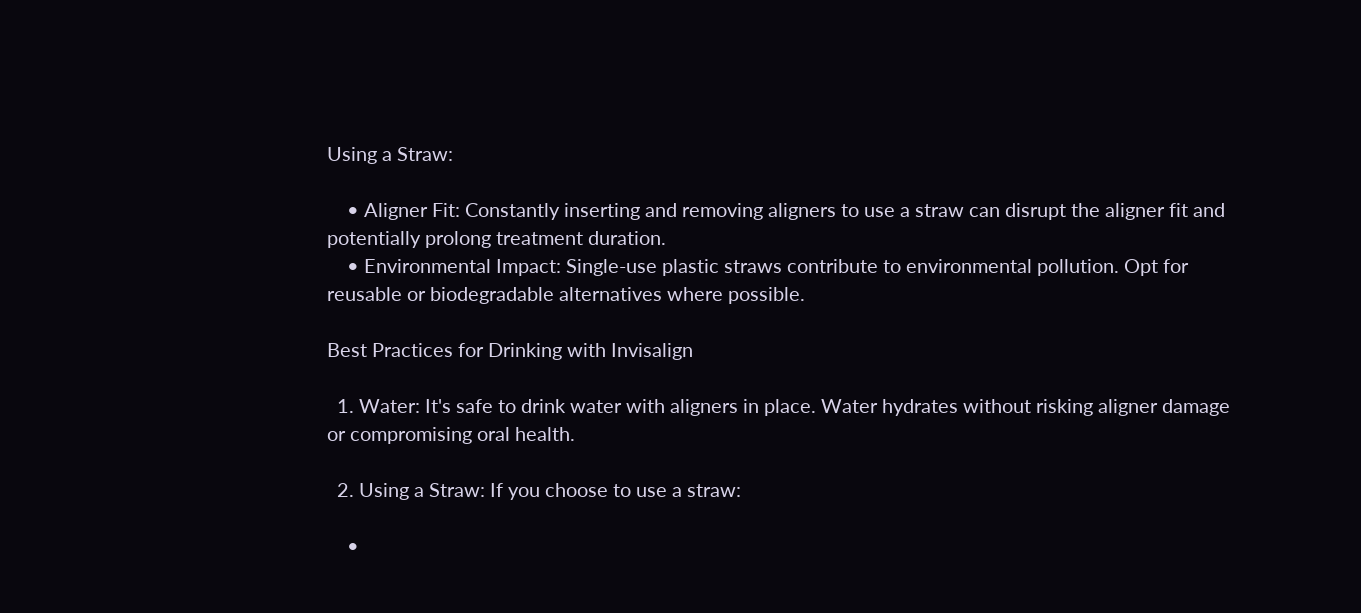Using a Straw:

    • Aligner Fit: Constantly inserting and removing aligners to use a straw can disrupt the aligner fit and potentially prolong treatment duration.
    • Environmental Impact: Single-use plastic straws contribute to environmental pollution. Opt for reusable or biodegradable alternatives where possible.

Best Practices for Drinking with Invisalign

  1. Water: It's safe to drink water with aligners in place. Water hydrates without risking aligner damage or compromising oral health.

  2. Using a Straw: If you choose to use a straw:

    •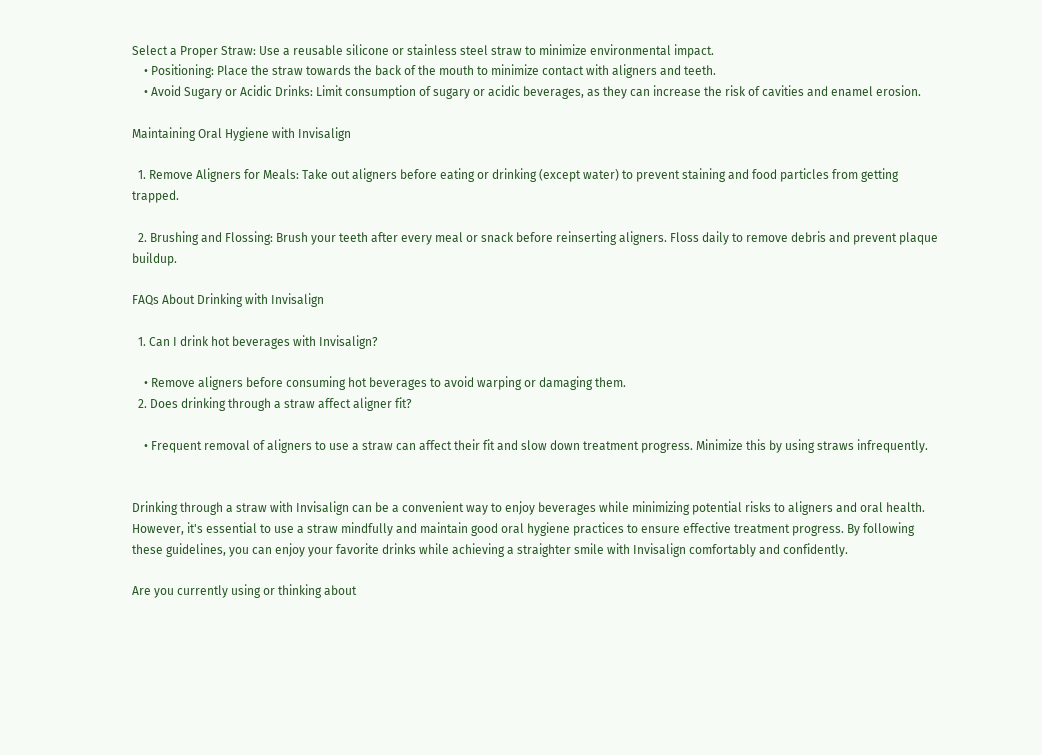Select a Proper Straw: Use a reusable silicone or stainless steel straw to minimize environmental impact.
    • Positioning: Place the straw towards the back of the mouth to minimize contact with aligners and teeth.
    • Avoid Sugary or Acidic Drinks: Limit consumption of sugary or acidic beverages, as they can increase the risk of cavities and enamel erosion.

Maintaining Oral Hygiene with Invisalign

  1. Remove Aligners for Meals: Take out aligners before eating or drinking (except water) to prevent staining and food particles from getting trapped.

  2. Brushing and Flossing: Brush your teeth after every meal or snack before reinserting aligners. Floss daily to remove debris and prevent plaque buildup.

FAQs About Drinking with Invisalign

  1. Can I drink hot beverages with Invisalign?

    • Remove aligners before consuming hot beverages to avoid warping or damaging them.
  2. Does drinking through a straw affect aligner fit?

    • Frequent removal of aligners to use a straw can affect their fit and slow down treatment progress. Minimize this by using straws infrequently.


Drinking through a straw with Invisalign can be a convenient way to enjoy beverages while minimizing potential risks to aligners and oral health. However, it's essential to use a straw mindfully and maintain good oral hygiene practices to ensure effective treatment progress. By following these guidelines, you can enjoy your favorite drinks while achieving a straighter smile with Invisalign comfortably and confidently.

Are you currently using or thinking about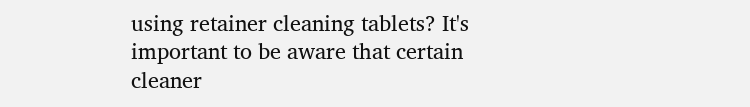using retainer cleaning tablets? It's important to be aware that certain cleaner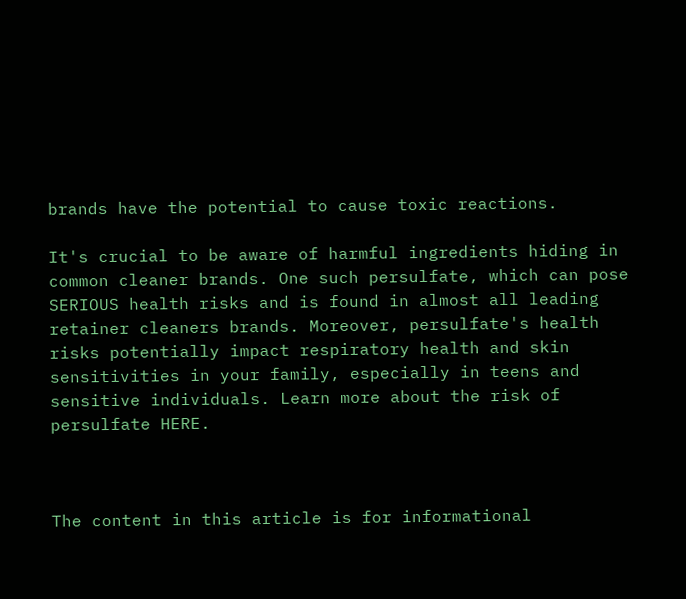brands have the potential to cause toxic reactions.

It's crucial to be aware of harmful ingredients hiding in common cleaner brands. One such persulfate, which can pose SERIOUS health risks and is found in almost all leading retainer cleaners brands. Moreover, persulfate's health risks potentially impact respiratory health and skin sensitivities in your family, especially in teens and sensitive individuals. Learn more about the risk of persulfate HERE.



The content in this article is for informational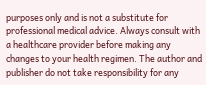purposes only and is not a substitute for professional medical advice. Always consult with a healthcare provider before making any changes to your health regimen. The author and publisher do not take responsibility for any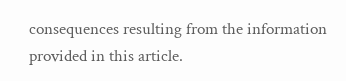consequences resulting from the information provided in this article.